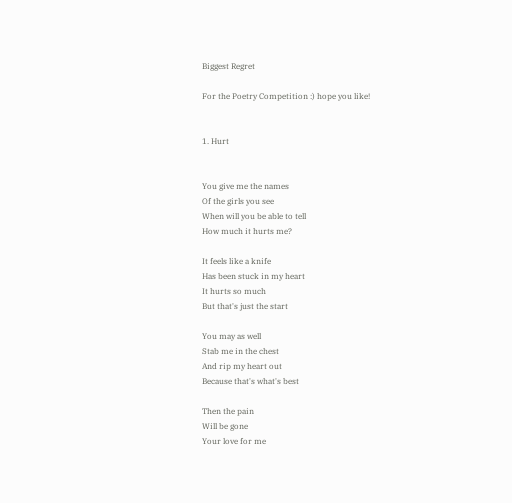Biggest Regret

For the Poetry Competition :) hope you like!


1. Hurt


You give me the names
Of the girls you see
When will you be able to tell
How much it hurts me?

It feels like a knife
Has been stuck in my heart
It hurts so much
But that's just the start

You may as well
Stab me in the chest
And rip my heart out
Because that's what's best

Then the pain
Will be gone
Your love for me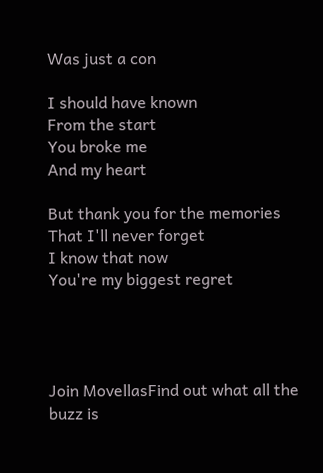Was just a con

I should have known
From the start
You broke me
And my heart

But thank you for the memories
That I'll never forget
I know that now
You're my biggest regret




Join MovellasFind out what all the buzz is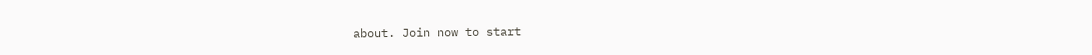about. Join now to start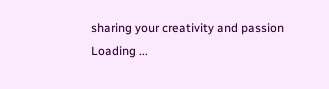sharing your creativity and passion
Loading ...